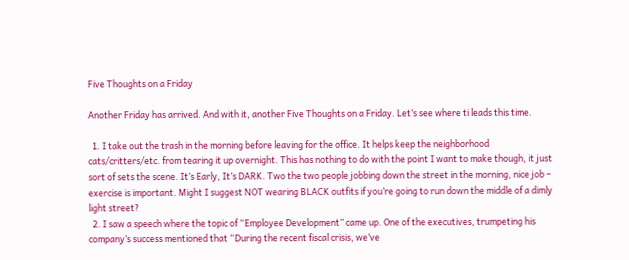Five Thoughts on a Friday

Another Friday has arrived. And with it, another Five Thoughts on a Friday. Let’s see where ti leads this time.

  1. I take out the trash in the morning before leaving for the office. It helps keep the neighborhood cats/critters/etc. from tearing it up overnight. This has nothing to do with the point I want to make though, it just sort of sets the scene. It’s Early, It’s DARK. Two the two people jobbing down the street in the morning, nice job – exercise is important. Might I suggest NOT wearing BLACK outfits if you’re going to run down the middle of a dimly light street?
  2. I saw a speech where the topic of “Employee Development” came up. One of the executives, trumpeting his company’s success mentioned that “During the recent fiscal crisis, we’ve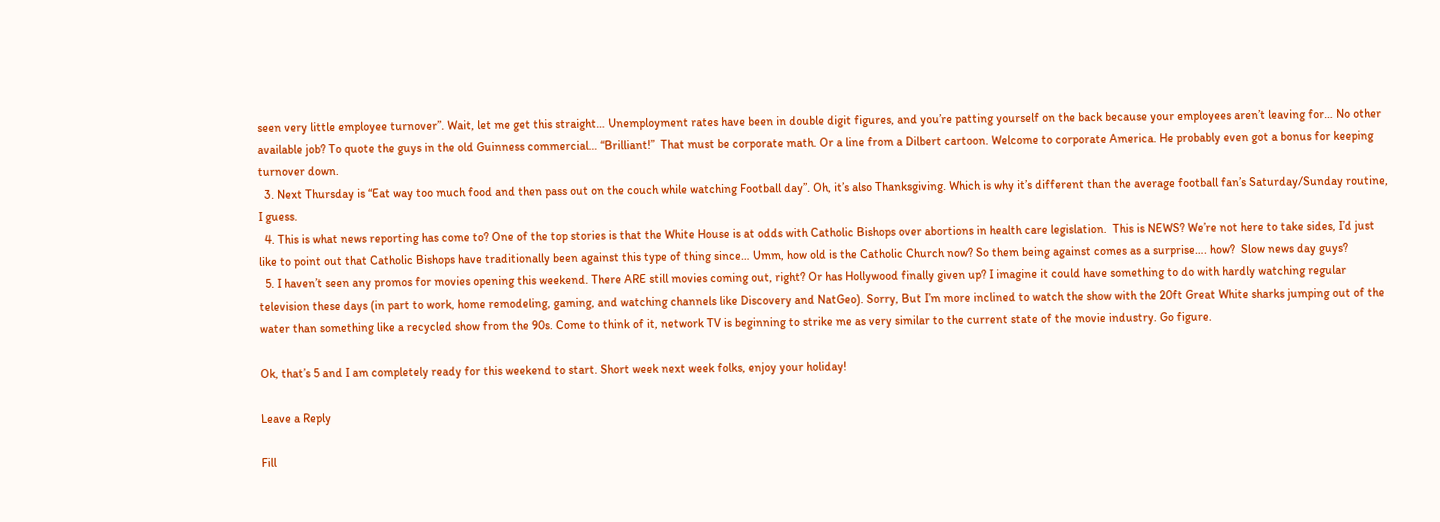seen very little employee turnover”. Wait, let me get this straight… Unemployment rates have been in double digit figures, and you’re patting yourself on the back because your employees aren’t leaving for… No other available job? To quote the guys in the old Guinness commercial… “Brilliant!”  That must be corporate math. Or a line from a Dilbert cartoon. Welcome to corporate America. He probably even got a bonus for keeping turnover down.
  3. Next Thursday is “Eat way too much food and then pass out on the couch while watching Football day”. Oh, it’s also Thanksgiving. Which is why it’s different than the average football fan’s Saturday/Sunday routine, I guess.
  4. This is what news reporting has come to? One of the top stories is that the White House is at odds with Catholic Bishops over abortions in health care legislation.  This is NEWS? We’re not here to take sides, I’d just like to point out that Catholic Bishops have traditionally been against this type of thing since… Umm, how old is the Catholic Church now? So them being against comes as a surprise…. how?  Slow news day guys?
  5. I haven’t seen any promos for movies opening this weekend. There ARE still movies coming out, right? Or has Hollywood finally given up? I imagine it could have something to do with hardly watching regular television these days (in part to work, home remodeling, gaming, and watching channels like Discovery and NatGeo). Sorry, But I’m more inclined to watch the show with the 20ft Great White sharks jumping out of the water than something like a recycled show from the 90s. Come to think of it, network TV is beginning to strike me as very similar to the current state of the movie industry. Go figure.

Ok, that’s 5 and I am completely ready for this weekend to start. Short week next week folks, enjoy your holiday!

Leave a Reply

Fill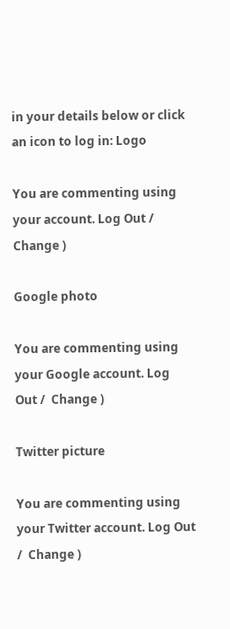in your details below or click an icon to log in: Logo

You are commenting using your account. Log Out /  Change )

Google photo

You are commenting using your Google account. Log Out /  Change )

Twitter picture

You are commenting using your Twitter account. Log Out /  Change )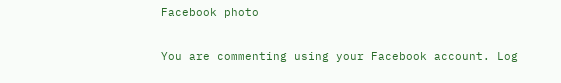Facebook photo

You are commenting using your Facebook account. Log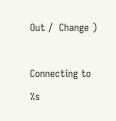Out /  Change )

Connecting to %s